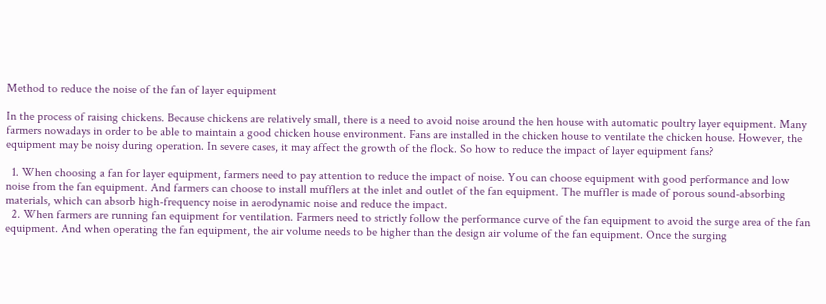Method to reduce the noise of the fan of layer equipment

In the process of raising chickens. Because chickens are relatively small, there is a need to avoid noise around the hen house with automatic poultry layer equipment. Many farmers nowadays in order to be able to maintain a good chicken house environment. Fans are installed in the chicken house to ventilate the chicken house. However, the equipment may be noisy during operation. In severe cases, it may affect the growth of the flock. So how to reduce the impact of layer equipment fans?

  1. When choosing a fan for layer equipment, farmers need to pay attention to reduce the impact of noise. You can choose equipment with good performance and low noise from the fan equipment. And farmers can choose to install mufflers at the inlet and outlet of the fan equipment. The muffler is made of porous sound-absorbing materials, which can absorb high-frequency noise in aerodynamic noise and reduce the impact.
  2. When farmers are running fan equipment for ventilation. Farmers need to strictly follow the performance curve of the fan equipment to avoid the surge area of the fan equipment. And when operating the fan equipment, the air volume needs to be higher than the design air volume of the fan equipment. Once the surging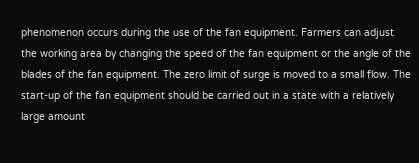phenomenon occurs during the use of the fan equipment. Farmers can adjust the working area by changing the speed of the fan equipment or the angle of the blades of the fan equipment. The zero limit of surge is moved to a small flow. The start-up of the fan equipment should be carried out in a state with a relatively large amount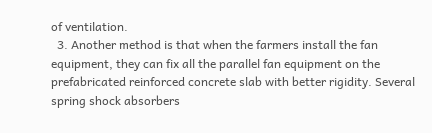of ventilation.
  3. Another method is that when the farmers install the fan equipment, they can fix all the parallel fan equipment on the prefabricated reinforced concrete slab with better rigidity. Several spring shock absorbers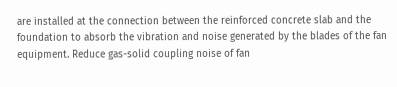are installed at the connection between the reinforced concrete slab and the foundation to absorb the vibration and noise generated by the blades of the fan equipment. Reduce gas-solid coupling noise of fan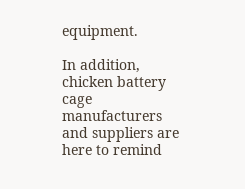equipment.

In addition, chicken battery cage manufacturers and suppliers are here to remind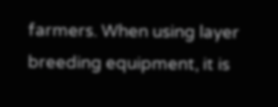farmers. When using layer breeding equipment, it is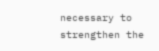necessary to strengthen the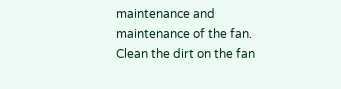maintenance and maintenance of the fan. Clean the dirt on the fan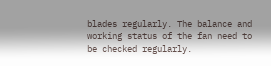blades regularly. The balance and working status of the fan need to be checked regularly.